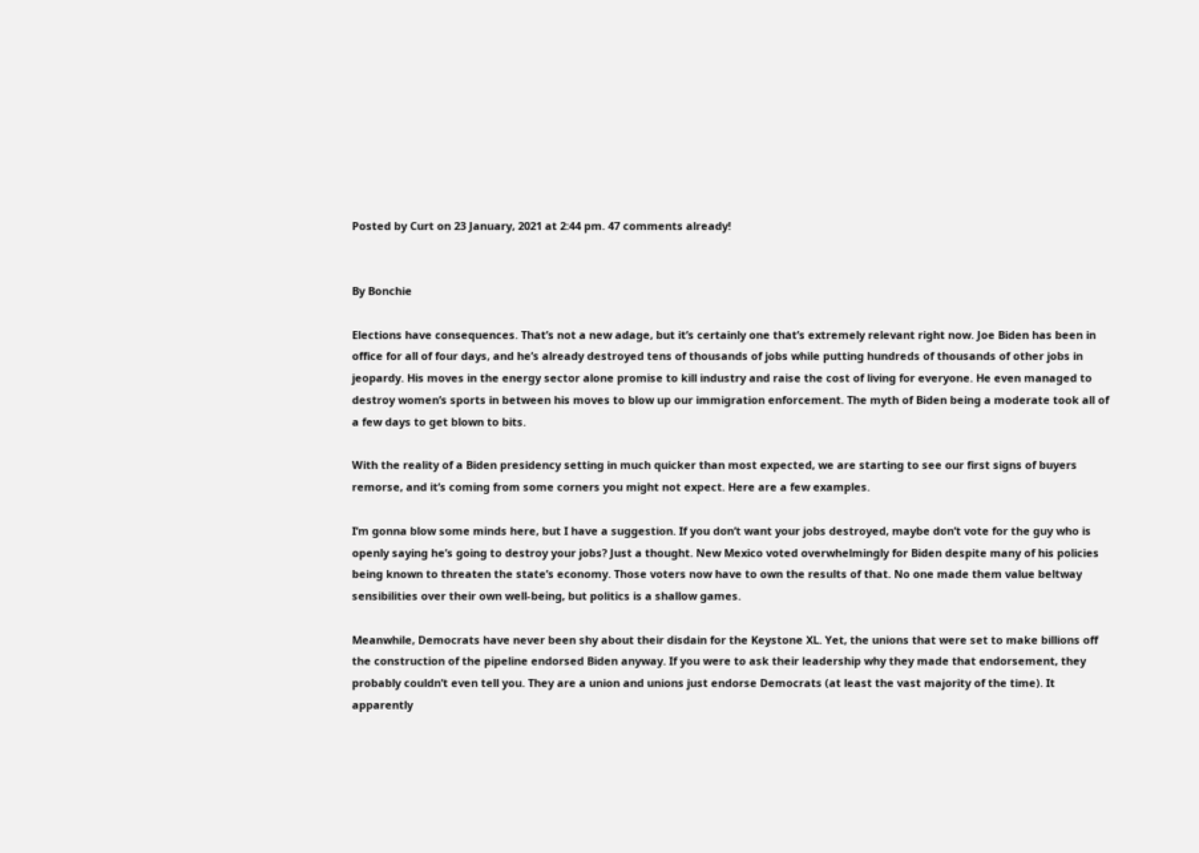Posted by Curt on 23 January, 2021 at 2:44 pm. 47 comments already!


By Bonchie

Elections have consequences. That’s not a new adage, but it’s certainly one that’s extremely relevant right now. Joe Biden has been in office for all of four days, and he’s already destroyed tens of thousands of jobs while putting hundreds of thousands of other jobs in jeopardy. His moves in the energy sector alone promise to kill industry and raise the cost of living for everyone. He even managed to destroy women’s sports in between his moves to blow up our immigration enforcement. The myth of Biden being a moderate took all of a few days to get blown to bits.

With the reality of a Biden presidency setting in much quicker than most expected, we are starting to see our first signs of buyers remorse, and it’s coming from some corners you might not expect. Here are a few examples.

I’m gonna blow some minds here, but I have a suggestion. If you don’t want your jobs destroyed, maybe don’t vote for the guy who is openly saying he’s going to destroy your jobs? Just a thought. New Mexico voted overwhelmingly for Biden despite many of his policies being known to threaten the state’s economy. Those voters now have to own the results of that. No one made them value beltway sensibilities over their own well-being, but politics is a shallow games.

Meanwhile, Democrats have never been shy about their disdain for the Keystone XL. Yet, the unions that were set to make billions off the construction of the pipeline endorsed Biden anyway. If you were to ask their leadership why they made that endorsement, they probably couldn’t even tell you. They are a union and unions just endorse Democrats (at least the vast majority of the time). It apparently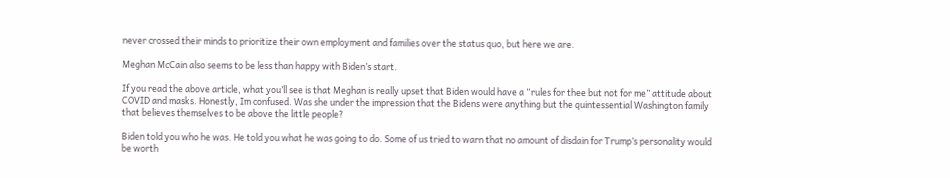never crossed their minds to prioritize their own employment and families over the status quo, but here we are.

Meghan McCain also seems to be less than happy with Biden’s start.

If you read the above article, what you’ll see is that Meghan is really upset that Biden would have a “rules for thee but not for me” attitude about COVID and masks. Honestly, Im confused. Was she under the impression that the Bidens were anything but the quintessential Washington family that believes themselves to be above the little people?

Biden told you who he was. He told you what he was going to do. Some of us tried to warn that no amount of disdain for Trump’s personality would be worth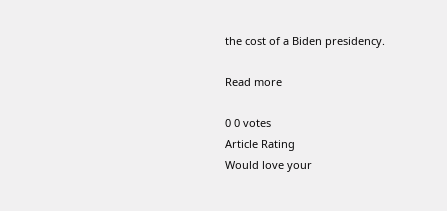the cost of a Biden presidency.

Read more

0 0 votes
Article Rating
Would love your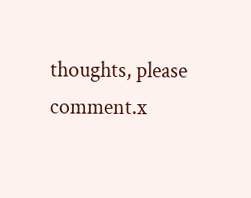thoughts, please comment.x